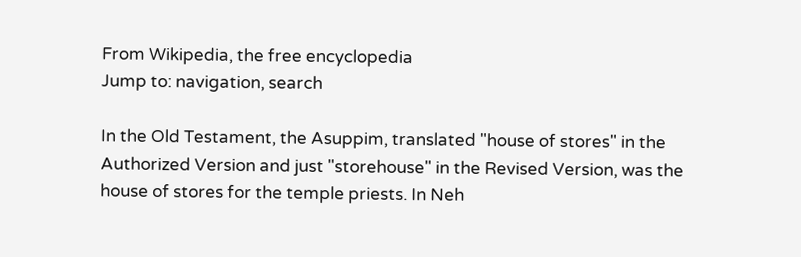From Wikipedia, the free encyclopedia
Jump to: navigation, search

In the Old Testament, the Asuppim, translated "house of stores" in the Authorized Version and just "storehouse" in the Revised Version, was the house of stores for the temple priests. In Neh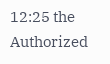12:25 the Authorized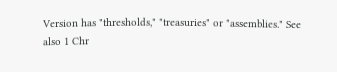Version has "thresholds," "treasuries" or "assemblies." See also 1 Chr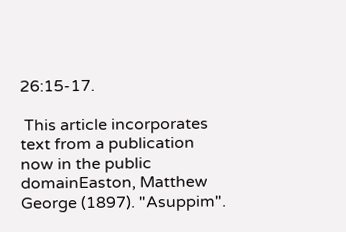26:15-17.

 This article incorporates text from a publication now in the public domainEaston, Matthew George (1897). "Asuppim".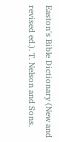Easton's Bible Dictionary (New and revised ed.). T. Nelson and Sons.